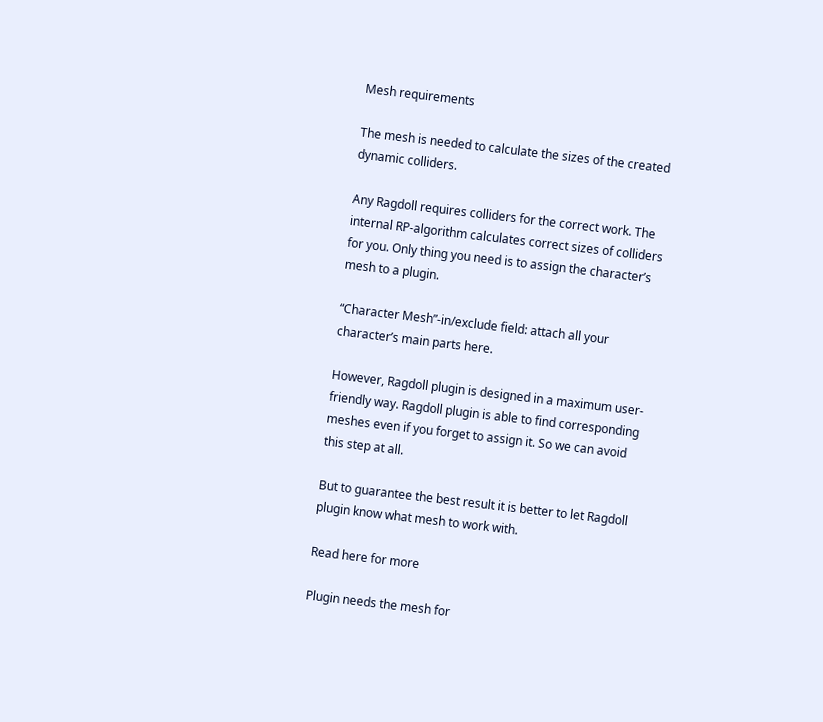Mesh requirements

The mesh is needed to calculate the sizes of the created dynamic colliders.

Any Ragdoll requires colliders for the correct work. The internal RP-algorithm calculates correct sizes of colliders for you. Only thing you need is to assign the character’s mesh to a plugin.

“Character Mesh”-in/exclude field: attach all your character’s main parts here.

However, Ragdoll plugin is designed in a maximum user-friendly way. Ragdoll plugin is able to find corresponding meshes even if you forget to assign it. So we can avoid this step at all.

But to guarantee the best result it is better to let Ragdoll plugin know what mesh to work with.

Read here for more

Plugin needs the mesh for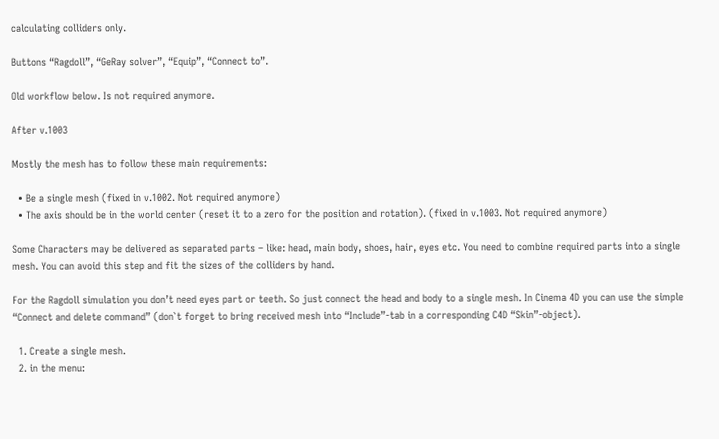calculating colliders only.

Buttons “Ragdoll”, “GeRay solver”, “Equip”, “Connect to”.

Old workflow below. Is not required anymore.

After v.1003

Mostly the mesh has to follow these main requirements:

  • Be a single mesh (fixed in v.1002. Not required anymore)
  • The axis should be in the world center (reset it to a zero for the position and rotation). (fixed in v.1003. Not required anymore)

Some Characters may be delivered as separated parts – like: head, main body, shoes, hair, eyes etc. You need to combine required parts into a single mesh. You can avoid this step and fit the sizes of the colliders by hand.

For the Ragdoll simulation you don’t need eyes part or teeth. So just connect the head and body to a single mesh. In Cinema 4D you can use the simple “Connect and delete command” (don`t forget to bring received mesh into “Include”-tab in a corresponding C4D “Skin”-object).

  1. Create a single mesh.
  2. in the menu: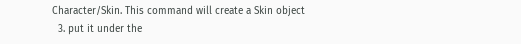Character/Skin. This command will create a Skin object
  3. put it under the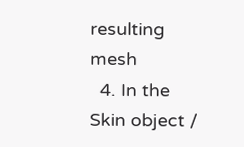resulting mesh
  4. In the Skin object /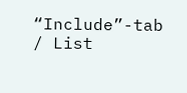“Include”-tab / List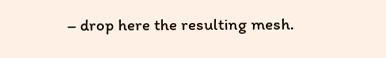– drop here the resulting mesh.